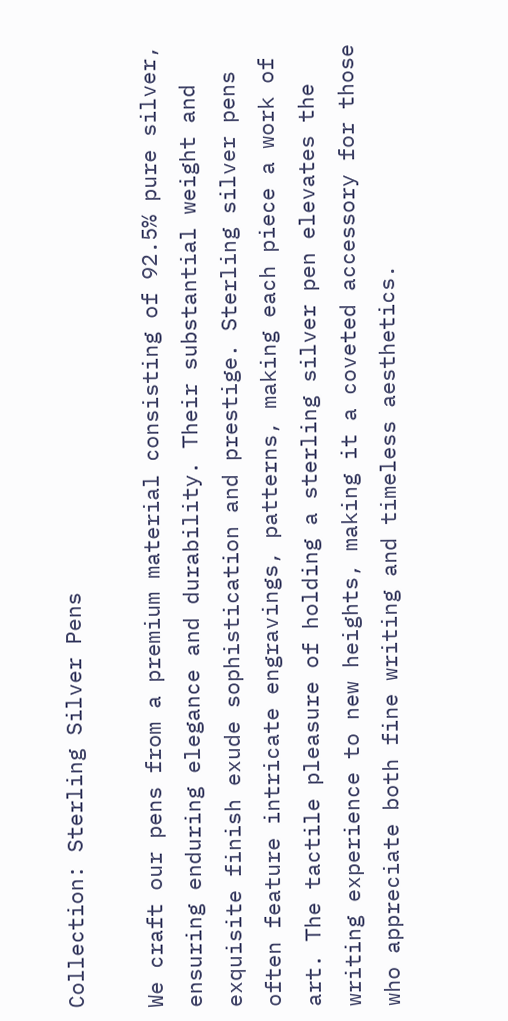Collection: Sterling Silver Pens

We craft our pens from a premium material consisting of 92.5% pure silver, ensuring enduring elegance and durability. Their substantial weight and exquisite finish exude sophistication and prestige. Sterling silver pens often feature intricate engravings, patterns, making each piece a work of art. The tactile pleasure of holding a sterling silver pen elevates the writing experience to new heights, making it a coveted accessory for those who appreciate both fine writing and timeless aesthetics.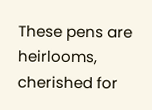These pens are heirlooms, cherished for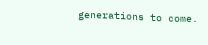generations to come.